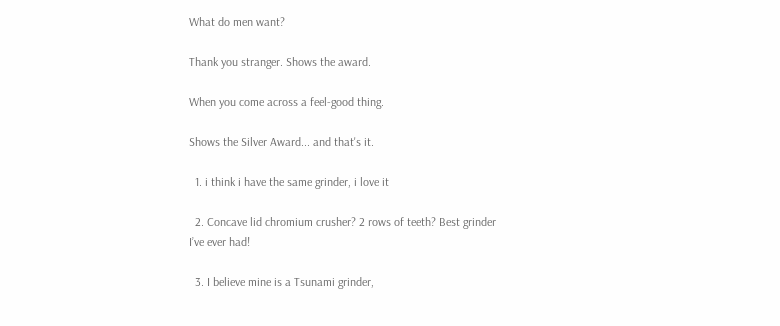What do men want?

Thank you stranger. Shows the award.

When you come across a feel-good thing.

Shows the Silver Award... and that's it.

  1. i think i have the same grinder, i love it

  2. Concave lid chromium crusher? 2 rows of teeth? Best grinder I’ve ever had!

  3. I believe mine is a Tsunami grinder,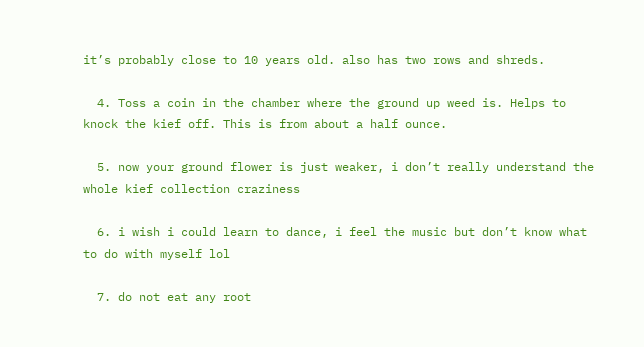it’s probably close to 10 years old. also has two rows and shreds.

  4. Toss a coin in the chamber where the ground up weed is. Helps to knock the kief off. This is from about a half ounce.

  5. now your ground flower is just weaker, i don’t really understand the whole kief collection craziness

  6. i wish i could learn to dance, i feel the music but don’t know what to do with myself lol

  7. do not eat any root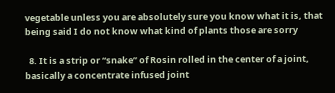vegetable unless you are absolutely sure you know what it is, that being said I do not know what kind of plants those are sorry

  8. It is a strip or “snake” of Rosin rolled in the center of a joint, basically a concentrate infused joint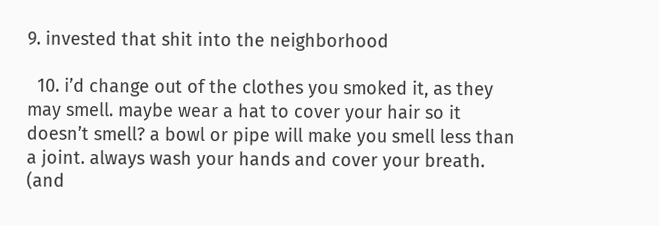9. invested that shit into the neighborhood

  10. i’d change out of the clothes you smoked it, as they may smell. maybe wear a hat to cover your hair so it doesn’t smell? a bowl or pipe will make you smell less than a joint. always wash your hands and cover your breath. (and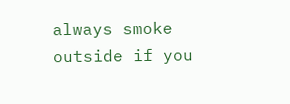always smoke outside if you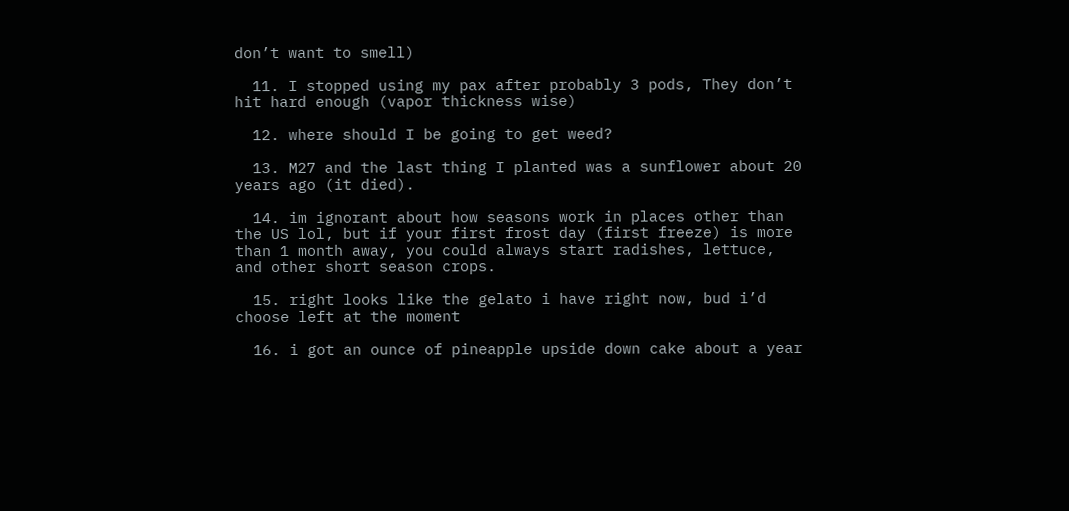don’t want to smell)

  11. I stopped using my pax after probably 3 pods, They don’t hit hard enough (vapor thickness wise)

  12. where should I be going to get weed?

  13. M27 and the last thing I planted was a sunflower about 20 years ago (it died).

  14. im ignorant about how seasons work in places other than the US lol, but if your first frost day (first freeze) is more than 1 month away, you could always start radishes, lettuce, and other short season crops.

  15. right looks like the gelato i have right now, bud i’d choose left at the moment

  16. i got an ounce of pineapple upside down cake about a year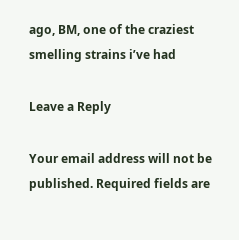ago, BM, one of the craziest smelling strains i’ve had

Leave a Reply

Your email address will not be published. Required fields are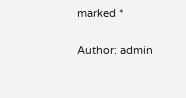marked *

Author: admin